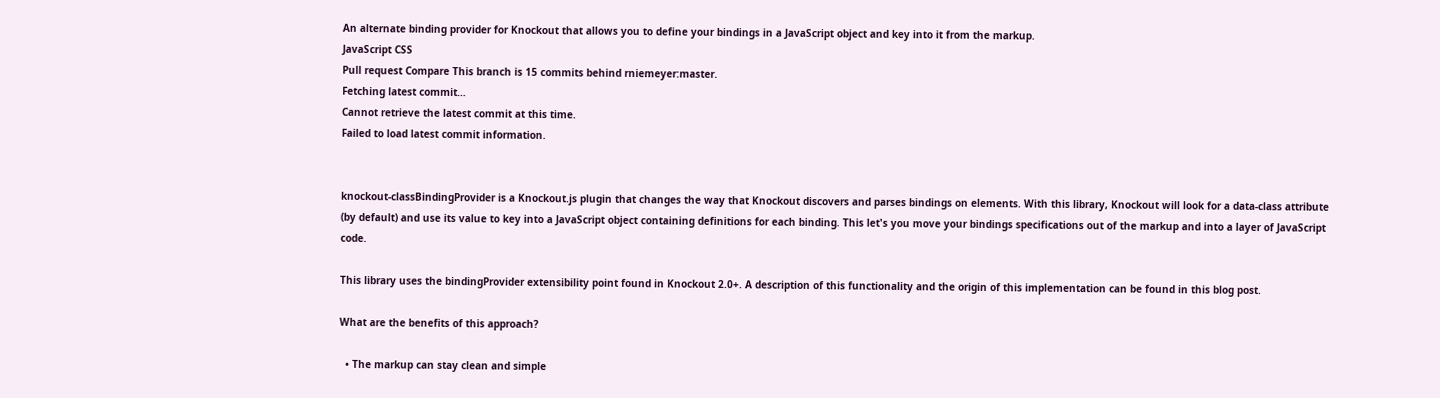An alternate binding provider for Knockout that allows you to define your bindings in a JavaScript object and key into it from the markup.
JavaScript CSS
Pull request Compare This branch is 15 commits behind rniemeyer:master.
Fetching latest commit…
Cannot retrieve the latest commit at this time.
Failed to load latest commit information.


knockout-classBindingProvider is a Knockout.js plugin that changes the way that Knockout discovers and parses bindings on elements. With this library, Knockout will look for a data-class attribute (by default) and use its value to key into a JavaScript object containing definitions for each binding. This let's you move your bindings specifications out of the markup and into a layer of JavaScript code.

This library uses the bindingProvider extensibility point found in Knockout 2.0+. A description of this functionality and the origin of this implementation can be found in this blog post.

What are the benefits of this approach?

  • The markup can stay clean and simple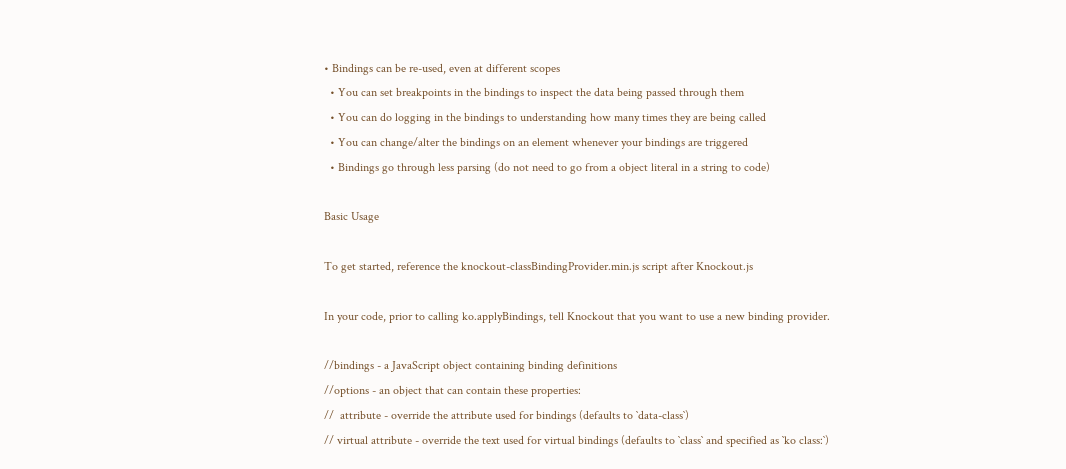• Bindings can be re-used, even at different scopes
  • You can set breakpoints in the bindings to inspect the data being passed through them
  • You can do logging in the bindings to understanding how many times they are being called
  • You can change/alter the bindings on an element whenever your bindings are triggered
  • Bindings go through less parsing (do not need to go from a object literal in a string to code)

Basic Usage

To get started, reference the knockout-classBindingProvider.min.js script after Knockout.js

In your code, prior to calling ko.applyBindings, tell Knockout that you want to use a new binding provider.

//bindings - a JavaScript object containing binding definitions
//options - an object that can contain these properties:
//  attribute - override the attribute used for bindings (defaults to `data-class`)
// virtual attribute - override the text used for virtual bindings (defaults to `class` and specified as `ko class:`)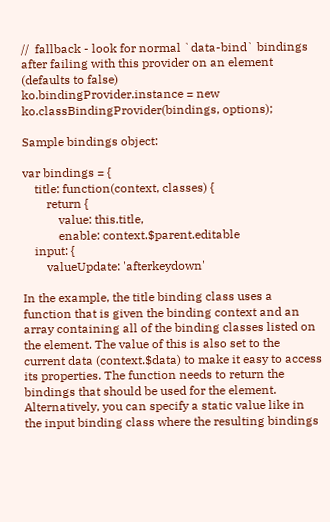//  fallback - look for normal `data-bind` bindings after failing with this provider on an element (defaults to false)
ko.bindingProvider.instance = new ko.classBindingProvider(bindings, options);

Sample bindings object:

var bindings = {
    title: function(context, classes) {
        return {
            value: this.title,
            enable: context.$parent.editable
    input: {
        valueUpdate: 'afterkeydown'

In the example, the title binding class uses a function that is given the binding context and an array containing all of the binding classes listed on the element. The value of this is also set to the current data (context.$data) to make it easy to access its properties. The function needs to return the bindings that should be used for the element. Alternatively, you can specify a static value like in the input binding class where the resulting bindings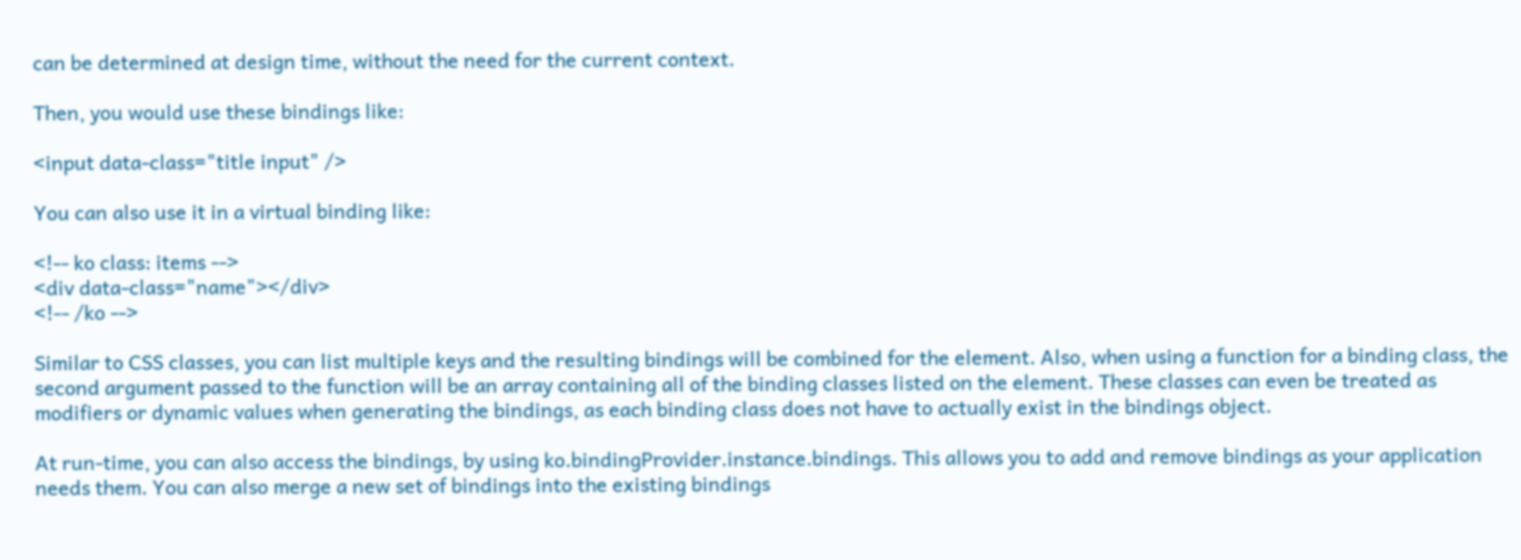can be determined at design time, without the need for the current context.

Then, you would use these bindings like:

<input data-class="title input" />

You can also use it in a virtual binding like:

<!-- ko class: items -->
<div data-class="name"></div>
<!-- /ko -->

Similar to CSS classes, you can list multiple keys and the resulting bindings will be combined for the element. Also, when using a function for a binding class, the second argument passed to the function will be an array containing all of the binding classes listed on the element. These classes can even be treated as modifiers or dynamic values when generating the bindings, as each binding class does not have to actually exist in the bindings object.

At run-time, you can also access the bindings, by using ko.bindingProvider.instance.bindings. This allows you to add and remove bindings as your application needs them. You can also merge a new set of bindings into the existing bindings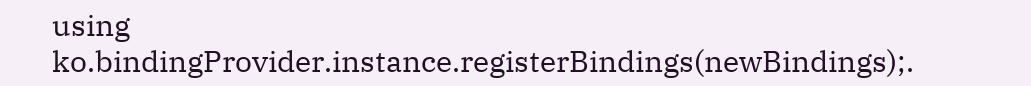using ko.bindingProvider.instance.registerBindings(newBindings);.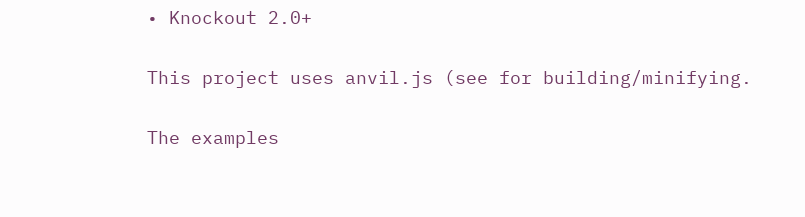• Knockout 2.0+


This project uses anvil.js (see for building/minifying.


The examples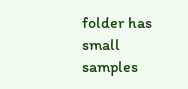folder has small samples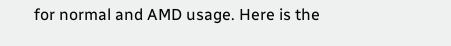for normal and AMD usage. Here is the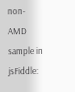non-AMD sample in jsFiddle: